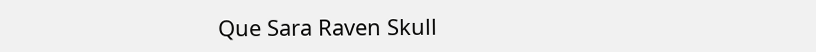Que Sara Raven Skull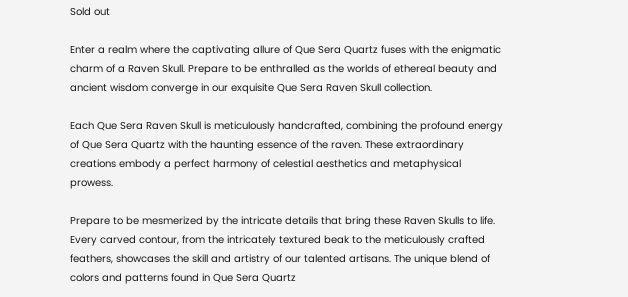Sold out

Enter a realm where the captivating allure of Que Sera Quartz fuses with the enigmatic charm of a Raven Skull. Prepare to be enthralled as the worlds of ethereal beauty and ancient wisdom converge in our exquisite Que Sera Raven Skull collection.

Each Que Sera Raven Skull is meticulously handcrafted, combining the profound energy of Que Sera Quartz with the haunting essence of the raven. These extraordinary creations embody a perfect harmony of celestial aesthetics and metaphysical prowess.

Prepare to be mesmerized by the intricate details that bring these Raven Skulls to life. Every carved contour, from the intricately textured beak to the meticulously crafted feathers, showcases the skill and artistry of our talented artisans. The unique blend of colors and patterns found in Que Sera Quartz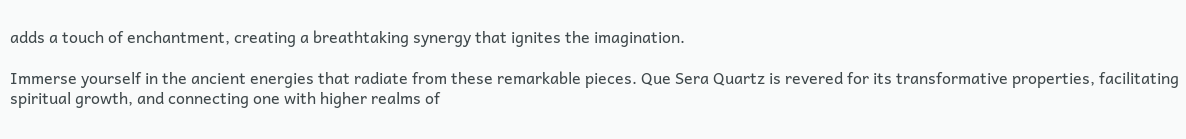adds a touch of enchantment, creating a breathtaking synergy that ignites the imagination.

Immerse yourself in the ancient energies that radiate from these remarkable pieces. Que Sera Quartz is revered for its transformative properties, facilitating spiritual growth, and connecting one with higher realms of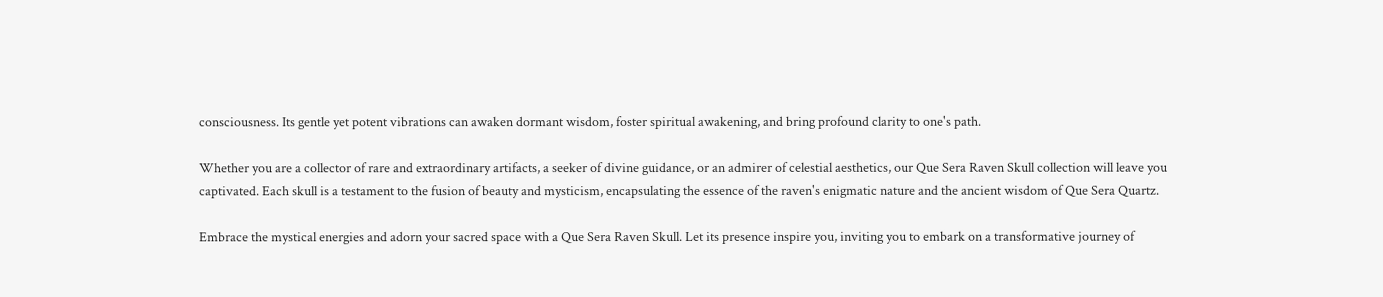consciousness. Its gentle yet potent vibrations can awaken dormant wisdom, foster spiritual awakening, and bring profound clarity to one's path.

Whether you are a collector of rare and extraordinary artifacts, a seeker of divine guidance, or an admirer of celestial aesthetics, our Que Sera Raven Skull collection will leave you captivated. Each skull is a testament to the fusion of beauty and mysticism, encapsulating the essence of the raven's enigmatic nature and the ancient wisdom of Que Sera Quartz.

Embrace the mystical energies and adorn your sacred space with a Que Sera Raven Skull. Let its presence inspire you, inviting you to embark on a transformative journey of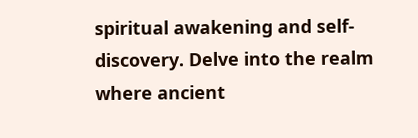spiritual awakening and self-discovery. Delve into the realm where ancient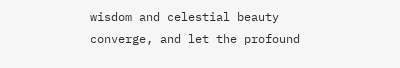wisdom and celestial beauty converge, and let the profound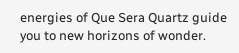energies of Que Sera Quartz guide you to new horizons of wonder.